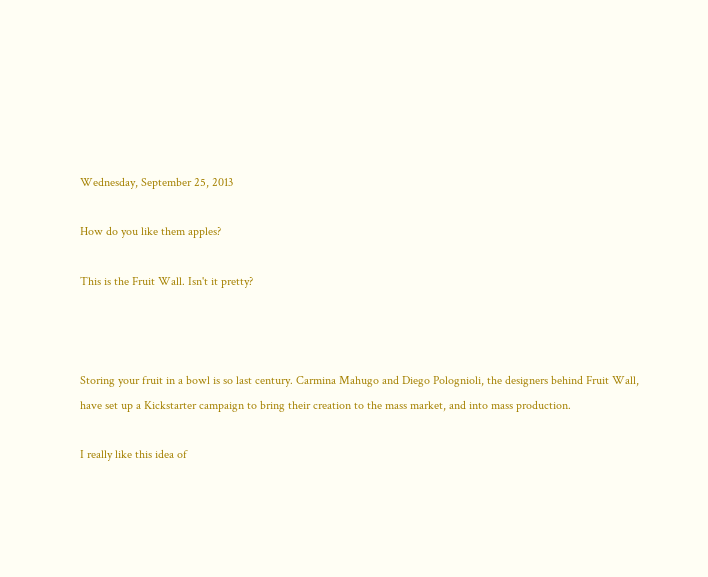Wednesday, September 25, 2013

How do you like them apples?

This is the Fruit Wall. Isn't it pretty?



Storing your fruit in a bowl is so last century. Carmina Mahugo and Diego Polognioli, the designers behind Fruit Wall, have set up a Kickstarter campaign to bring their creation to the mass market, and into mass production.

I really like this idea of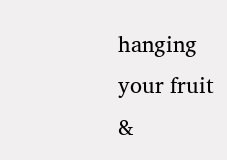hanging your fruit &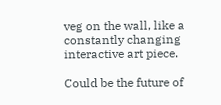veg on the wall, like a constantly changing interactive art piece.

Could be the future of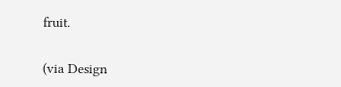fruit.


(via Design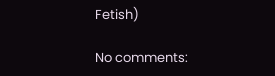Fetish)

No comments: